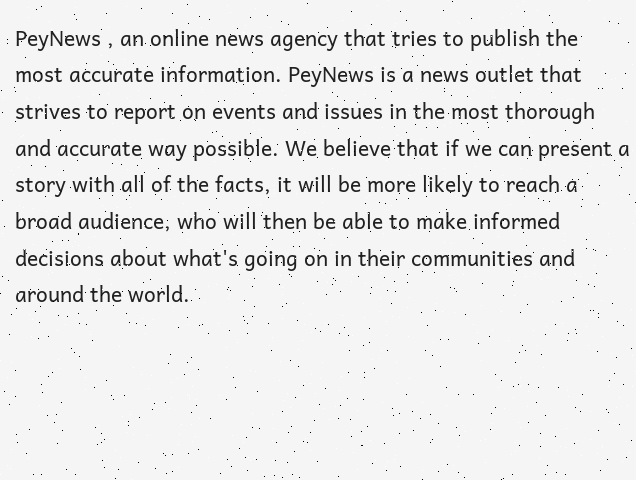PeyNews , an online news agency that tries to publish the most accurate information. PeyNews is a news outlet that strives to report on events and issues in the most thorough and accurate way possible. We believe that if we can present a story with all of the facts, it will be more likely to reach a broad audience, who will then be able to make informed decisions about what's going on in their communities and around the world.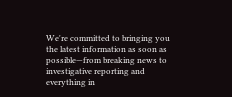We're committed to bringing you the latest information as soon as possible—from breaking news to investigative reporting and everything in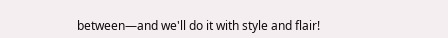between—and we'll do it with style and flair!